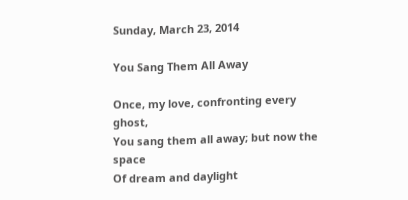Sunday, March 23, 2014

You Sang Them All Away

Once, my love, confronting every ghost,
You sang them all away; but now the space
Of dream and daylight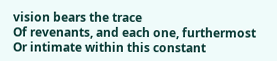vision bears the trace
Of revenants, and each one, furthermost
Or intimate within this constant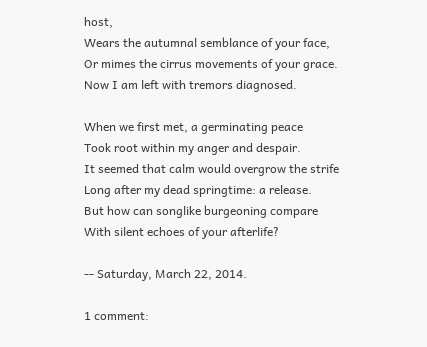host,
Wears the autumnal semblance of your face,
Or mimes the cirrus movements of your grace.
Now I am left with tremors diagnosed.

When we first met, a germinating peace
Took root within my anger and despair.
It seemed that calm would overgrow the strife
Long after my dead springtime: a release.
But how can songlike burgeoning compare
With silent echoes of your afterlife?

-- Saturday, March 22, 2014.

1 comment: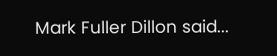Mark Fuller Dillon said...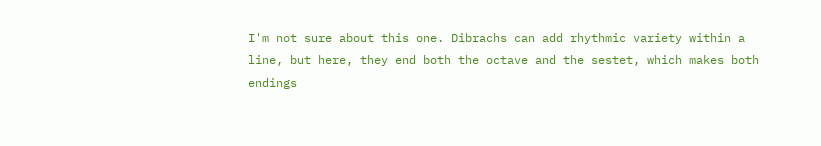I'm not sure about this one. Dibrachs can add rhythmic variety within a line, but here, they end both the octave and the sestet, which makes both endings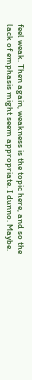feel weak. Then again, weakness is the topic here, and so the lack of emphasis might seem appropriate. I dunno. Maybe.